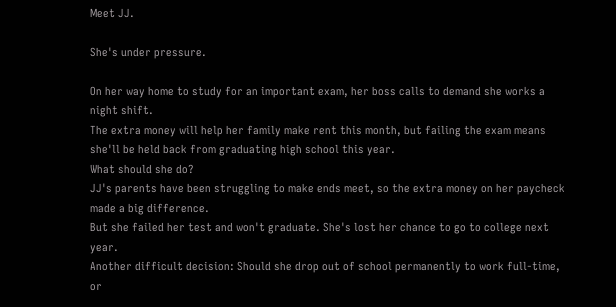Meet JJ.

She's under pressure.

On her way home to study for an important exam, her boss calls to demand she works a night shift.
The extra money will help her family make rent this month, but failing the exam means she'll be held back from graduating high school this year.
What should she do?
JJ's parents have been struggling to make ends meet, so the extra money on her paycheck made a big difference.
But she failed her test and won't graduate. She's lost her chance to go to college next year.
Another difficult decision: Should she drop out of school permanently to work full-time, or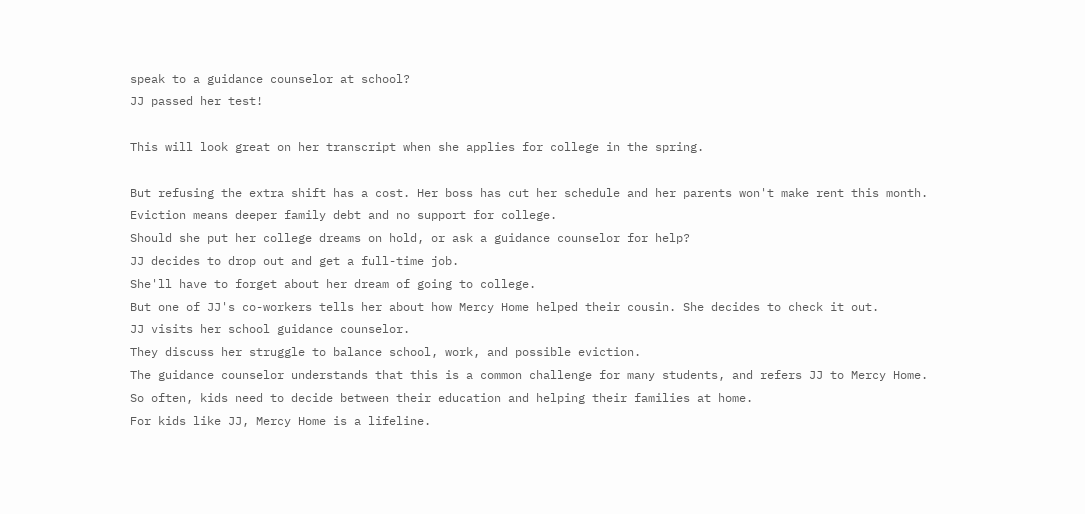speak to a guidance counselor at school?
JJ passed her test!

This will look great on her transcript when she applies for college in the spring.

But refusing the extra shift has a cost. Her boss has cut her schedule and her parents won't make rent this month.
Eviction means deeper family debt and no support for college.
Should she put her college dreams on hold, or ask a guidance counselor for help?
JJ decides to drop out and get a full-time job.
She'll have to forget about her dream of going to college.
But one of JJ's co-workers tells her about how Mercy Home helped their cousin. She decides to check it out.
JJ visits her school guidance counselor.
They discuss her struggle to balance school, work, and possible eviction.
The guidance counselor understands that this is a common challenge for many students, and refers JJ to Mercy Home.
So often, kids need to decide between their education and helping their families at home.
For kids like JJ, Mercy Home is a lifeline.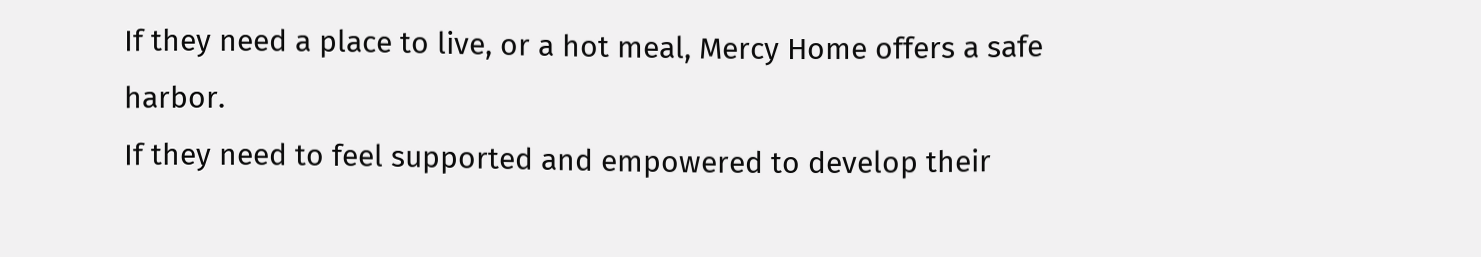If they need a place to live, or a hot meal, Mercy Home offers a safe harbor.
If they need to feel supported and empowered to develop their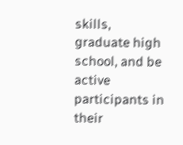skills, graduate high school, and be active participants in their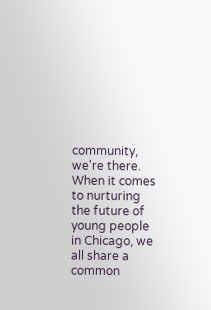community, we're there.
When it comes to nurturing the future of young people in Chicago, we all share a common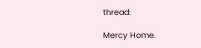thread:

Mercy Home.